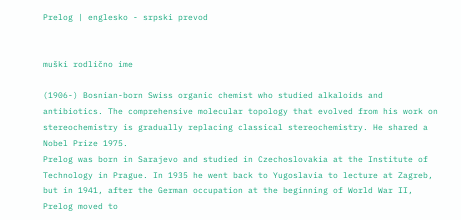Prelog | englesko - srpski prevod


muški rodlično ime

(1906-) Bosnian-born Swiss organic chemist who studied alkaloids and antibiotics. The comprehensive molecular topology that evolved from his work on stereochemistry is gradually replacing classical stereochemistry. He shared a Nobel Prize 1975.
Prelog was born in Sarajevo and studied in Czechoslovakia at the Institute of Technology in Prague. In 1935 he went back to Yugoslavia to lecture at Zagreb, but in 1941, after the German occupation at the beginning of World War II, Prelog moved to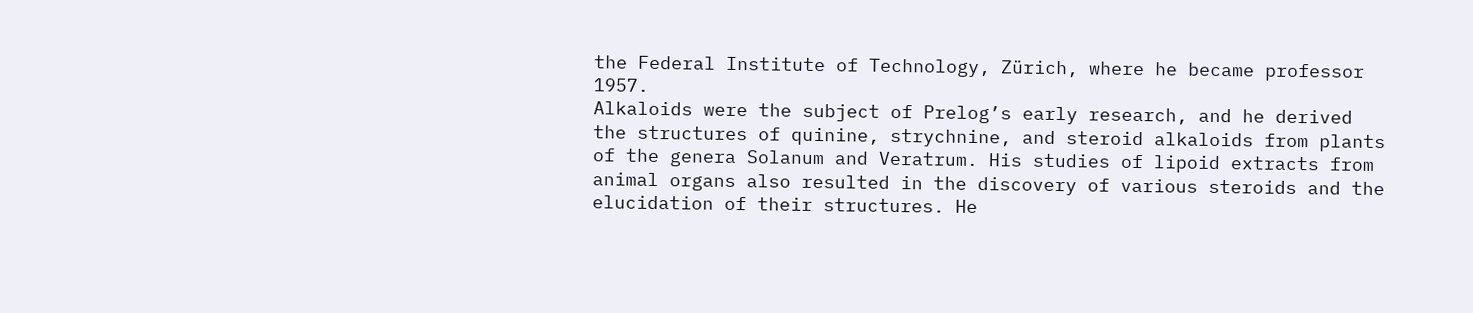the Federal Institute of Technology, Zürich, where he became professor 1957.
Alkaloids were the subject of Prelog’s early research, and he derived the structures of quinine, strychnine, and steroid alkaloids from plants of the genera Solanum and Veratrum. His studies of lipoid extracts from animal organs also resulted in the discovery of various steroids and the elucidation of their structures. He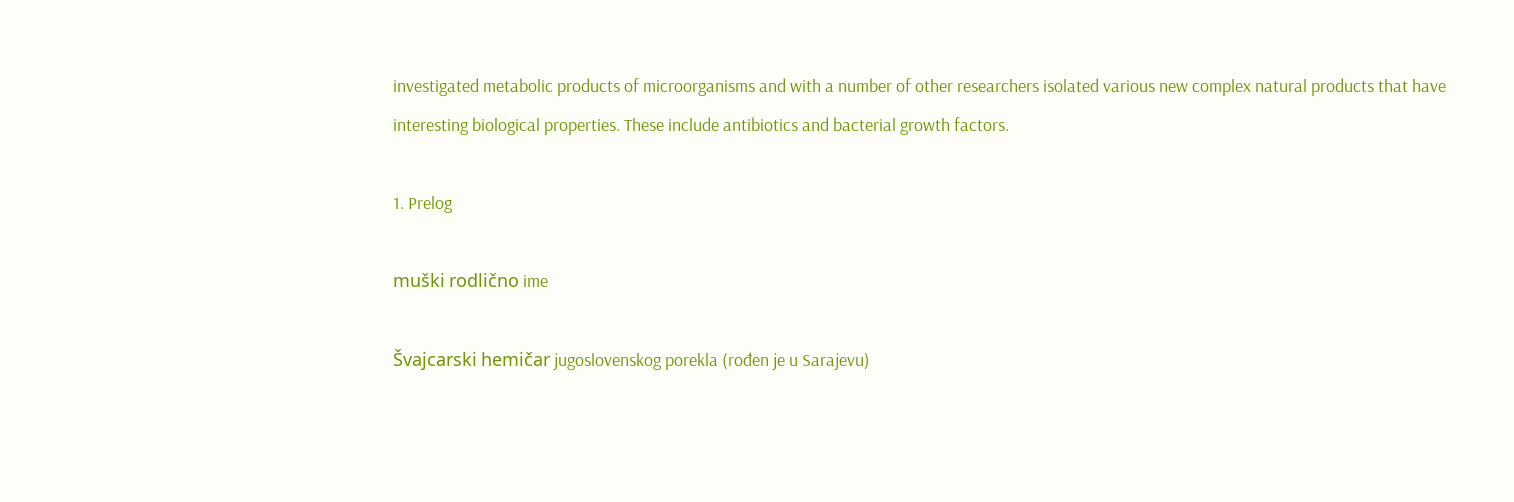investigated metabolic products of microorganisms and with a number of other researchers isolated various new complex natural products that have interesting biological properties. These include antibiotics and bacterial growth factors.

1. Prelog

muški rodlično ime

Švajcarski hemičar jugoslovenskog porekla (rođen je u Sarajevu)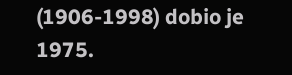(1906-1998) dobio je 1975.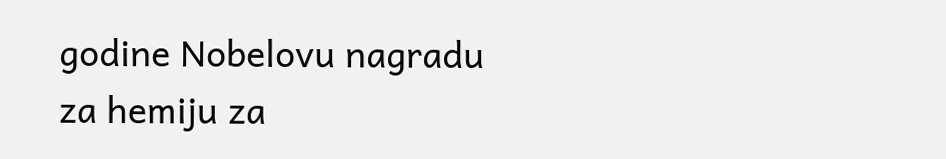godine Nobelovu nagradu za hemiju za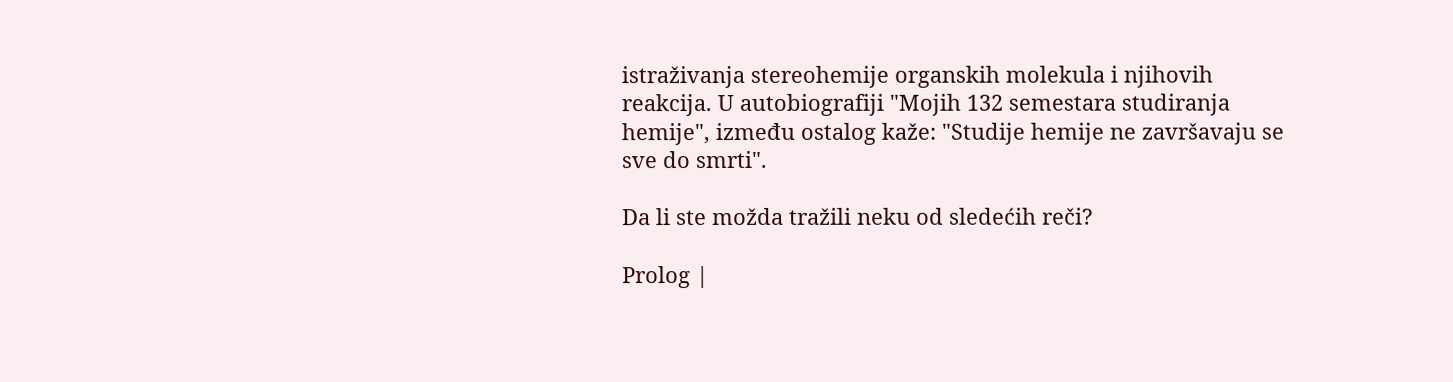istraživanja stereohemije organskih molekula i njihovih reakcija. U autobiografiji "Mojih 132 semestara studiranja hemije", između ostalog kaže: "Studije hemije ne završavaju se sve do smrti".

Da li ste možda tražili neku od sledećih reči?

Prolog |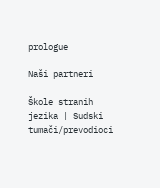prologue

Naši partneri

Škole stranih jezika | Sudski tumači/prevodioci